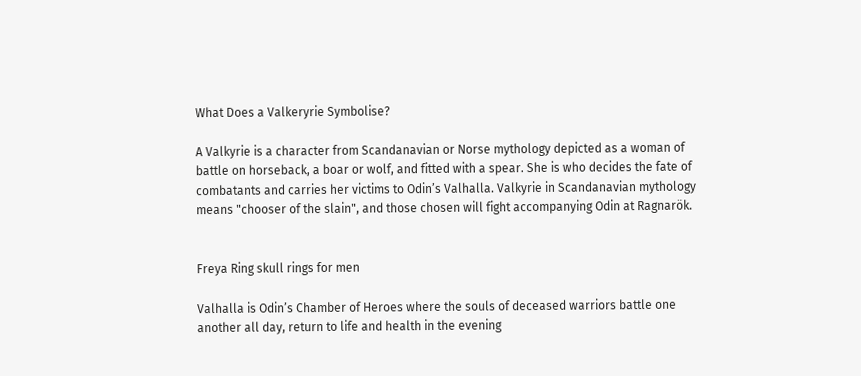What Does a Valkeryrie Symbolise?

A Valkyrie is a character from Scandanavian or Norse mythology depicted as a woman of battle on horseback, a boar or wolf, and fitted with a spear. She is who decides the fate of combatants and carries her victims to Odin’s Valhalla. Valkyrie in Scandanavian mythology means "chooser of the slain", and those chosen will fight accompanying Odin at Ragnarök.


Freya Ring skull rings for men

Valhalla is Odin’s Chamber of Heroes where the souls of deceased warriors battle one another all day, return to life and health in the evening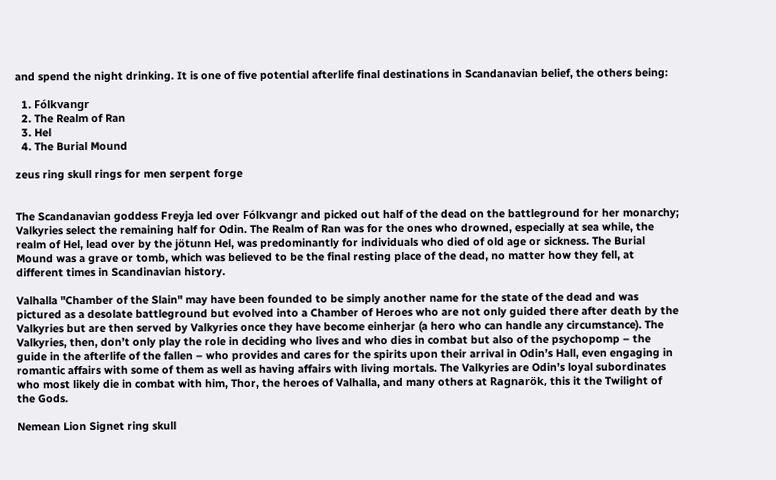and spend the night drinking. It is one of five potential afterlife final destinations in Scandanavian belief, the others being:

  1. Fólkvangr
  2. The Realm of Ran
  3. Hel
  4. The Burial Mound

zeus ring skull rings for men serpent forge


The Scandanavian goddess Freyja led over Fólkvangr and picked out half of the dead on the battleground for her monarchy; Valkyries select the remaining half for Odin. The Realm of Ran was for the ones who drowned, especially at sea while, the realm of Hel, lead over by the jötunn Hel, was predominantly for individuals who died of old age or sickness. The Burial Mound was a grave or tomb, which was believed to be the final resting place of the dead, no matter how they fell, at different times in Scandinavian history.

Valhalla "Chamber of the Slain" may have been founded to be simply another name for the state of the dead and was pictured as a desolate battleground but evolved into a Chamber of Heroes who are not only guided there after death by the Valkyries but are then served by Valkyries once they have become einherjar (a hero who can handle any circumstance). The Valkyries, then, don’t only play the role in deciding who lives and who dies in combat but also of the psychopomp – the guide in the afterlife of the fallen – who provides and cares for the spirits upon their arrival in Odin’s Hall, even engaging in romantic affairs with some of them as well as having affairs with living mortals. The Valkyries are Odin’s loyal subordinates who most likely die in combat with him, Thor, the heroes of Valhalla, and many others at Ragnarök, this it the Twilight of the Gods.

Nemean Lion Signet ring skull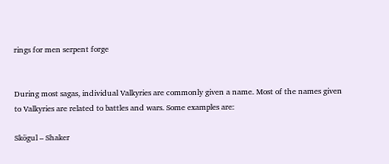rings for men serpent forge


During most sagas, individual Valkyries are commonly given a name. Most of the names given to Valkyries are related to battles and wars. Some examples are:

Skögul – Shaker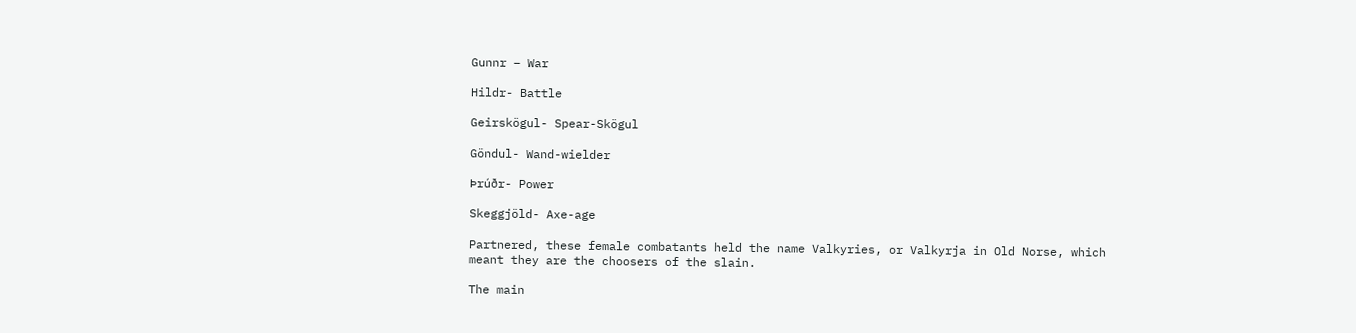Gunnr – War

Hildr- Battle

Geirskögul- Spear-Skögul

Göndul- Wand-wielder

Þrúðr- Power

Skeggjöld- Axe-age

Partnered, these female combatants held the name Valkyries, or Valkyrja in Old Norse, which meant they are the choosers of the slain.

The main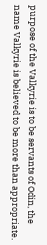purpose of the Valkyrie is to be servants of Odin, the name Valkyrie is believed to be more than appropriate.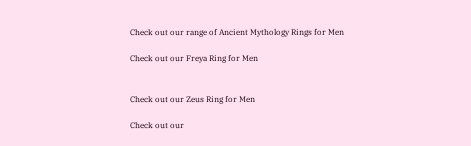Check out our range of Ancient Mythology Rings for Men

Check out our Freya Ring for Men


Check out our Zeus Ring for Men

Check out our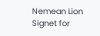Nemean Lion Signet for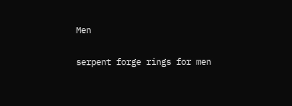Men

serpent forge rings for men